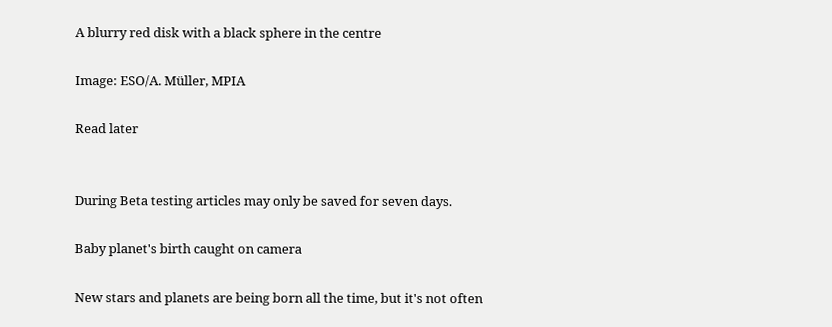A blurry red disk with a black sphere in the centre

Image: ESO/A. Müller, MPIA

Read later


During Beta testing articles may only be saved for seven days.

Baby planet's birth caught on camera

New stars and planets are being born all the time, but it's not often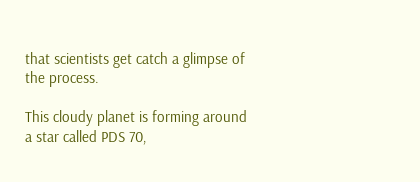that scientists get catch a glimpse of the process.

This cloudy planet is forming around a star called PDS 70,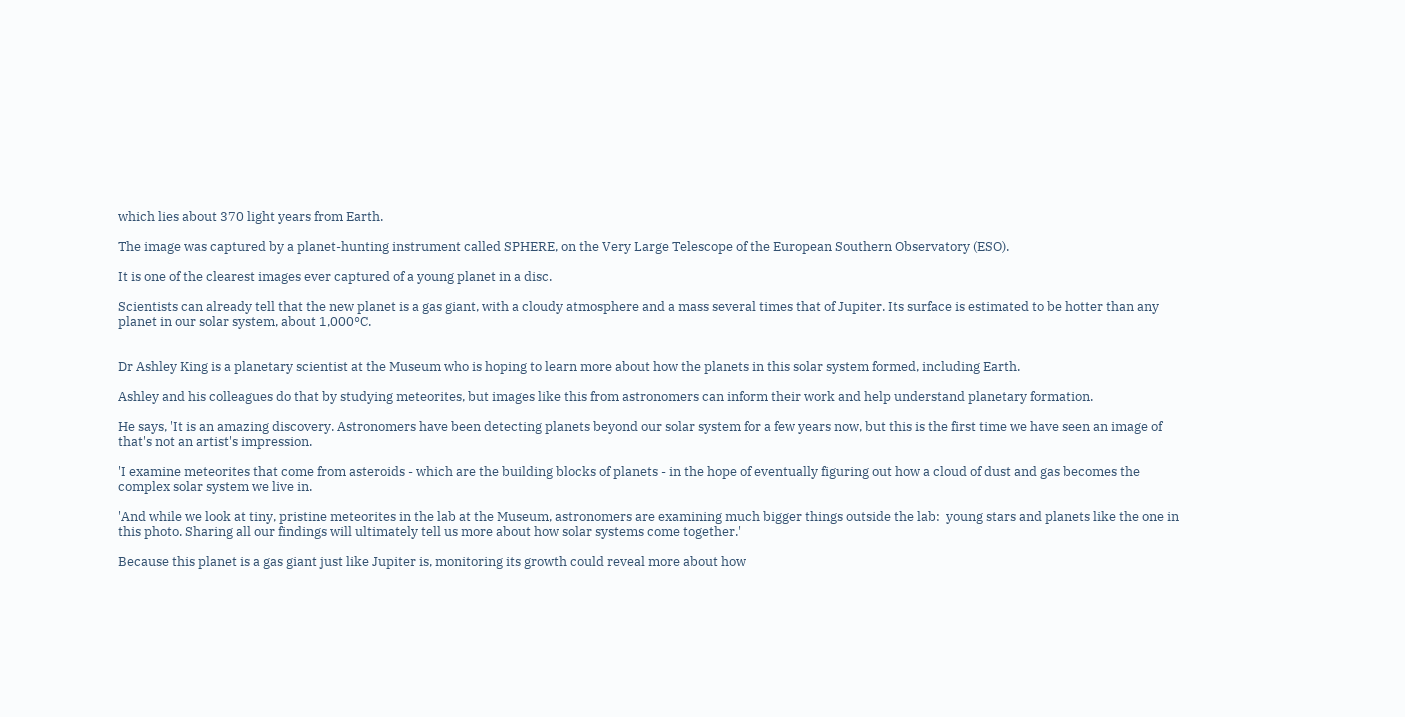which lies about 370 light years from Earth.

The image was captured by a planet-hunting instrument called SPHERE, on the Very Large Telescope of the European Southern Observatory (ESO).

It is one of the clearest images ever captured of a young planet in a disc.

Scientists can already tell that the new planet is a gas giant, with a cloudy atmosphere and a mass several times that of Jupiter. Its surface is estimated to be hotter than any planet in our solar system, about 1,000°C.


Dr Ashley King is a planetary scientist at the Museum who is hoping to learn more about how the planets in this solar system formed, including Earth.

Ashley and his colleagues do that by studying meteorites, but images like this from astronomers can inform their work and help understand planetary formation.

He says, 'It is an amazing discovery. Astronomers have been detecting planets beyond our solar system for a few years now, but this is the first time we have seen an image of that's not an artist's impression.

'I examine meteorites that come from asteroids - which are the building blocks of planets - in the hope of eventually figuring out how a cloud of dust and gas becomes the complex solar system we live in.

'And while we look at tiny, pristine meteorites in the lab at the Museum, astronomers are examining much bigger things outside the lab:  young stars and planets like the one in this photo. Sharing all our findings will ultimately tell us more about how solar systems come together.'

Because this planet is a gas giant just like Jupiter is, monitoring its growth could reveal more about how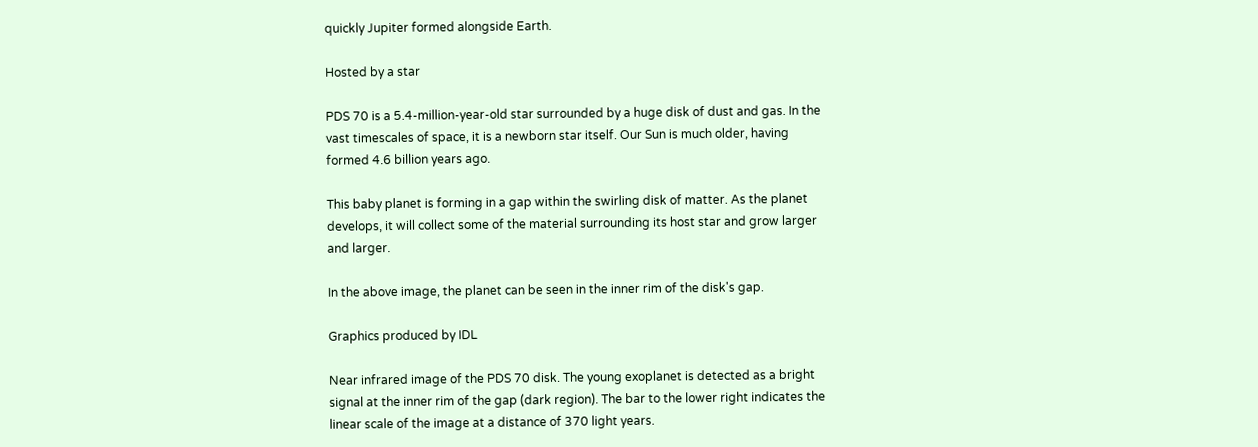quickly Jupiter formed alongside Earth.

Hosted by a star

PDS 70 is a 5.4-million-year-old star surrounded by a huge disk of dust and gas. In the vast timescales of space, it is a newborn star itself. Our Sun is much older, having formed 4.6 billion years ago.

This baby planet is forming in a gap within the swirling disk of matter. As the planet develops, it will collect some of the material surrounding its host star and grow larger and larger.

In the above image, the planet can be seen in the inner rim of the disk's gap.

Graphics produced by IDL

Near infrared image of the PDS 70 disk. The young exoplanet is detected as a bright signal at the inner rim of the gap (dark region). The bar to the lower right indicates the linear scale of the image at a distance of 370 light years.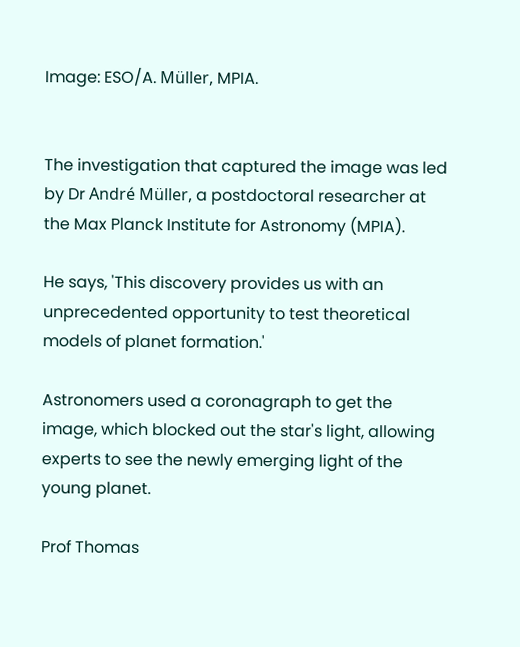Image: ESO/A. Müller, MPIA.


The investigation that captured the image was led by Dr André Müller, a postdoctoral researcher at the Max Planck Institute for Astronomy (MPIA).

He says, 'This discovery provides us with an unprecedented opportunity to test theoretical models of planet formation.'

Astronomers used a coronagraph to get the image, which blocked out the star's light, allowing experts to see the newly emerging light of the young planet.

Prof Thomas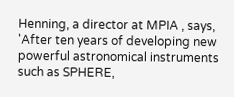Henning, a director at MPIA , says, 'After ten years of developing new powerful astronomical instruments such as SPHERE,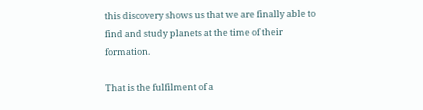this discovery shows us that we are finally able to find and study planets at the time of their formation.

That is the fulfilment of a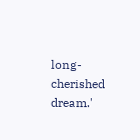long-cherished dream.'